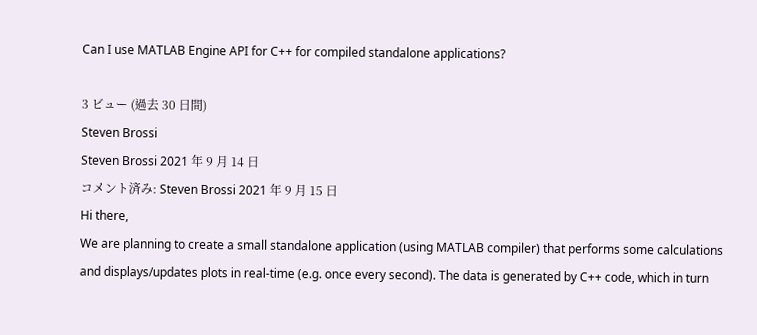Can I use MATLAB Engine API for C++ for compiled standalone applications?

3 ビュー (過去 30 日間)
Steven Brossi
Steven Brossi 2021 年 9 月 14 日
コメント済み: Steven Brossi 2021 年 9 月 15 日
Hi there,
We are planning to create a small standalone application (using MATLAB compiler) that performs some calculations and displays/updates plots in real-time (e.g. once every second). The data is generated by C++ code, which in turn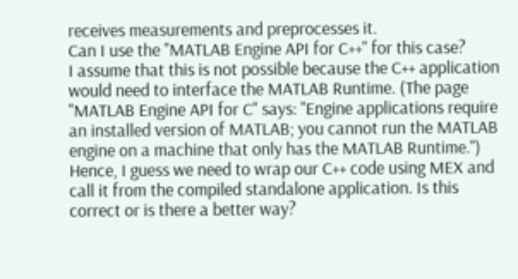receives measurements and preprocesses it.
Can I use the "MATLAB Engine API for C++" for this case?
I assume that this is not possible because the C++ application would need to interface the MATLAB Runtime. (The page "MATLAB Engine API for C" says: "Engine applications require an installed version of MATLAB; you cannot run the MATLAB engine on a machine that only has the MATLAB Runtime.")
Hence, I guess we need to wrap our C++ code using MEX and call it from the compiled standalone application. Is this correct or is there a better way?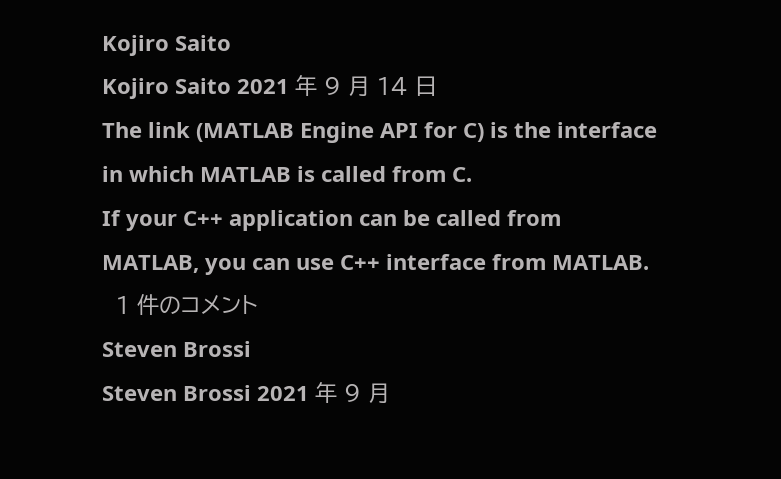Kojiro Saito
Kojiro Saito 2021 年 9 月 14 日
The link (MATLAB Engine API for C) is the interface in which MATLAB is called from C.
If your C++ application can be called from MATLAB, you can use C++ interface from MATLAB.
  1 件のコメント
Steven Brossi
Steven Brossi 2021 年 9 月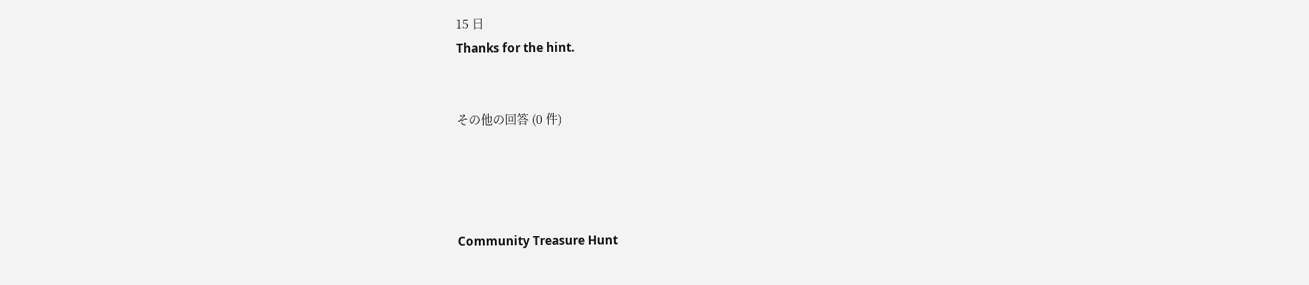15 日
Thanks for the hint.


その他の回答 (0 件)




Community Treasure Hunt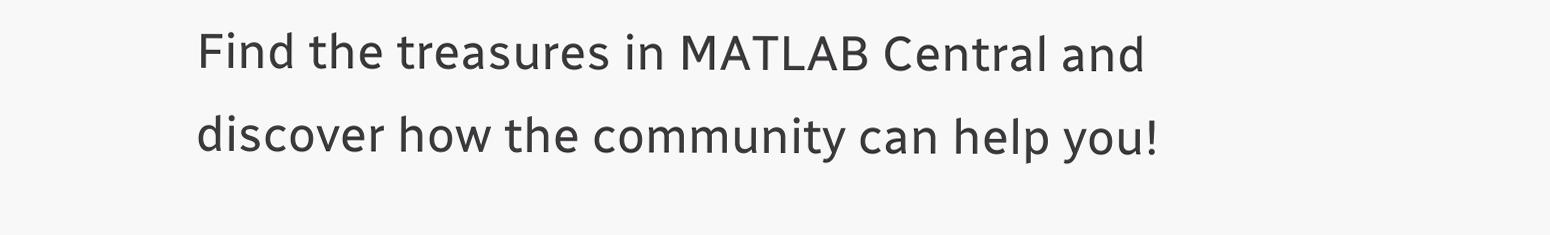Find the treasures in MATLAB Central and discover how the community can help you!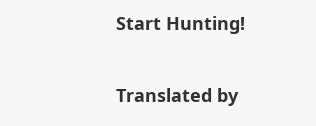Start Hunting!

Translated by